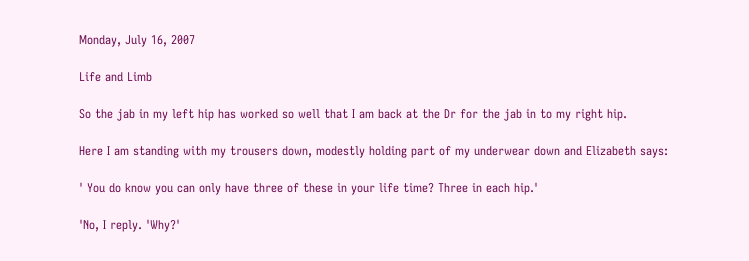Monday, July 16, 2007

Life and Limb

So the jab in my left hip has worked so well that I am back at the Dr for the jab in to my right hip.

Here I am standing with my trousers down, modestly holding part of my underwear down and Elizabeth says:

' You do know you can only have three of these in your life time? Three in each hip.'

'No, I reply. 'Why?'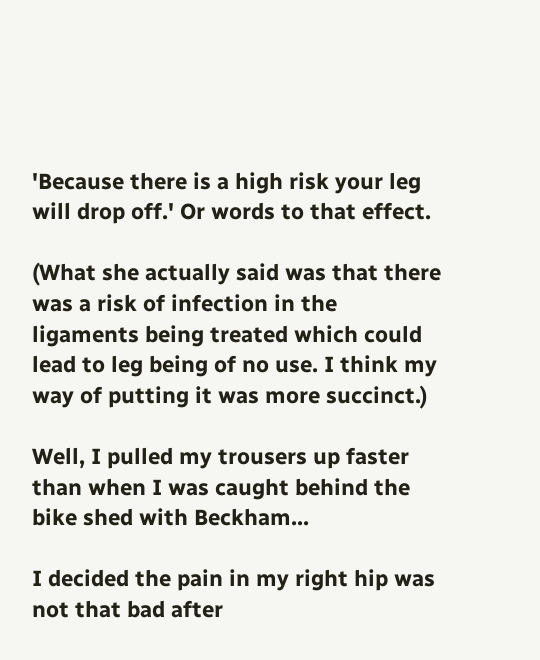'Because there is a high risk your leg will drop off.' Or words to that effect.

(What she actually said was that there was a risk of infection in the ligaments being treated which could lead to leg being of no use. I think my way of putting it was more succinct.)

Well, I pulled my trousers up faster than when I was caught behind the bike shed with Beckham...

I decided the pain in my right hip was not that bad after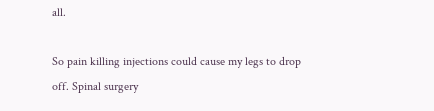all.

So pain killing injections could cause my legs to drop off. Spinal surgery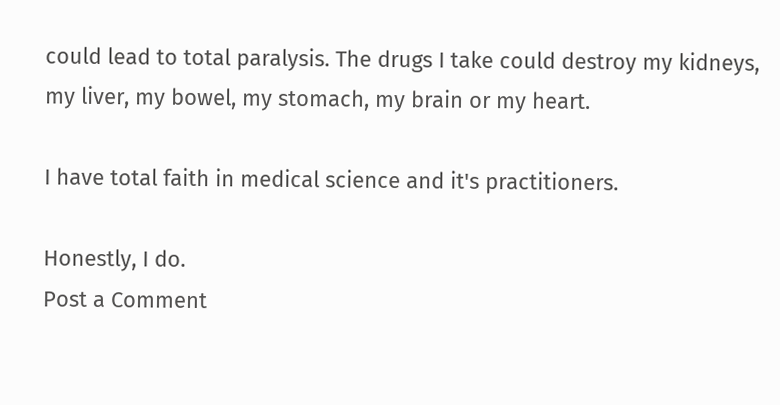could lead to total paralysis. The drugs I take could destroy my kidneys, my liver, my bowel, my stomach, my brain or my heart.

I have total faith in medical science and it's practitioners.

Honestly, I do.
Post a Comment